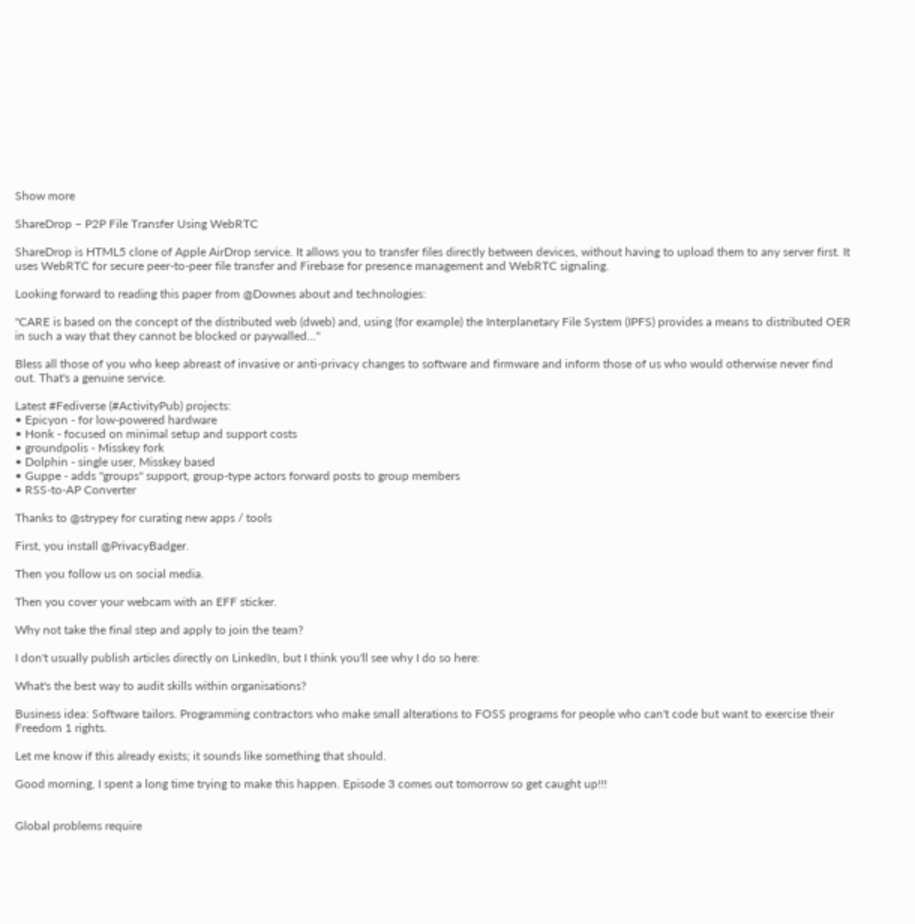Show more

ShareDrop – P2P File Transfer Using WebRTC

ShareDrop is HTML5 clone of Apple AirDrop service. It allows you to transfer files directly between devices, without having to upload them to any server first. It uses WebRTC for secure peer-to-peer file transfer and Firebase for presence management and WebRTC signaling.

Looking forward to reading this paper from @Downes about and technologies:

"CARE is based on the concept of the distributed web (dweb) and, using (for example) the Interplanetary File System (IPFS) provides a means to distributed OER in such a way that they cannot be blocked or paywalled..."

Bless all those of you who keep abreast of invasive or anti-privacy changes to software and firmware and inform those of us who would otherwise never find out. That's a genuine service.

Latest #Fediverse (#ActivityPub) projects:
• Epicyon - for low-powered hardware
• Honk - focused on minimal setup and support costs
• groundpolis - Misskey fork
• Dolphin - single user, Misskey based
• Guppe - adds "groups" support, group-type actors forward posts to group members
• RSS-to-AP Converter

Thanks to @strypey for curating new apps / tools

First, you install @PrivacyBadger.

Then you follow us on social media.

Then you cover your webcam with an EFF sticker.

Why not take the final step and apply to join the team?

I don't usually publish articles directly on LinkedIn, but I think you'll see why I do so here:

What's the best way to audit skills within organisations?

Business idea: Software tailors. Programming contractors who make small alterations to FOSS programs for people who can't code but want to exercise their Freedom 1 rights.

Let me know if this already exists; it sounds like something that should.

Good morning, I spent a long time trying to make this happen. Episode 3 comes out tomorrow so get caught up!!!


Global problems require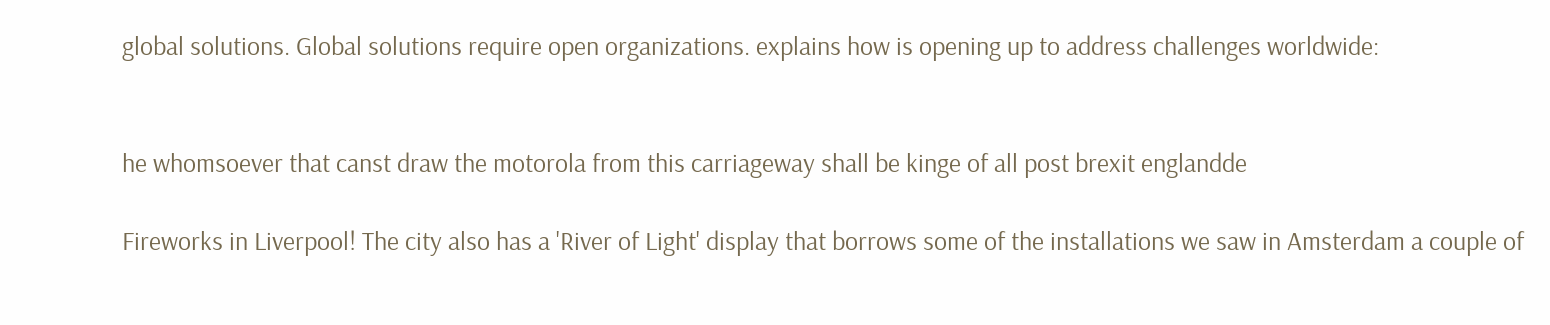global solutions. Global solutions require open organizations. explains how is opening up to address challenges worldwide:


he whomsoever that canst draw the motorola from this carriageway shall be kinge of all post brexit englandde

Fireworks in Liverpool! The city also has a 'River of Light' display that borrows some of the installations we saw in Amsterdam a couple of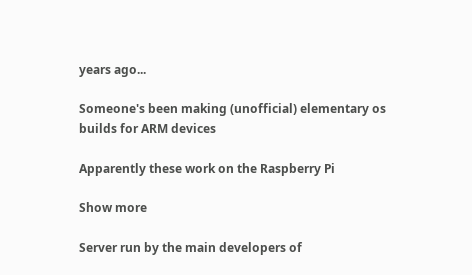years ago...

Someone's been making (unofficial) elementary os builds for ARM devices

Apparently these work on the Raspberry Pi

Show more

Server run by the main developers of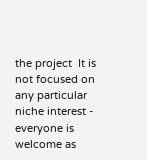the project  It is not focused on any particular niche interest - everyone is welcome as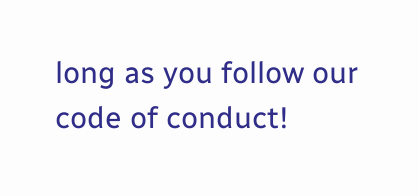long as you follow our code of conduct!